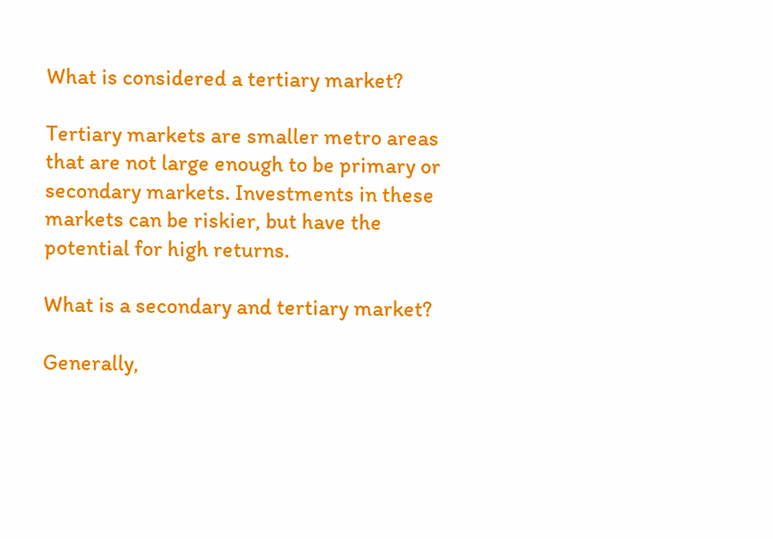What is considered a tertiary market?

Tertiary markets are smaller metro areas that are not large enough to be primary or secondary markets. Investments in these markets can be riskier, but have the potential for high returns.

What is a secondary and tertiary market?

Generally,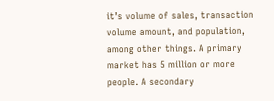it’s volume of sales, transaction volume amount, and population, among other things. A primary market has 5 million or more people. A secondary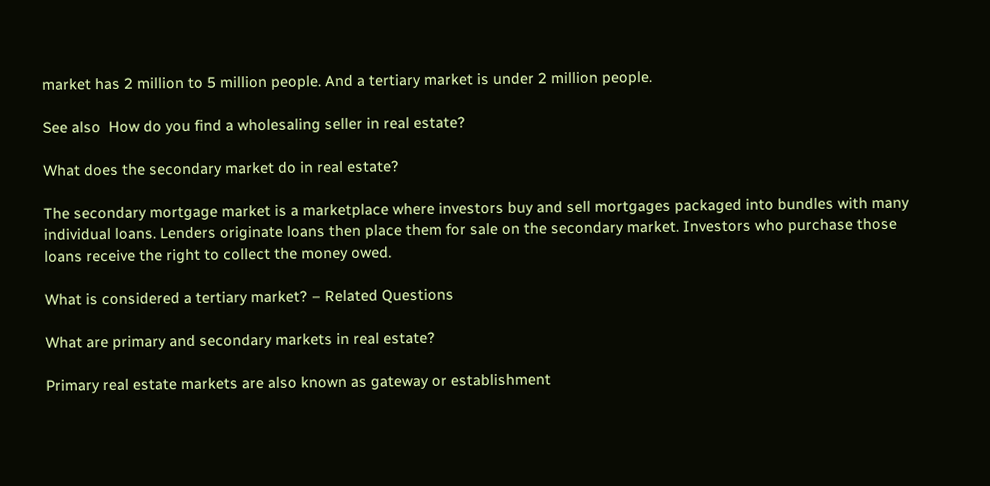market has 2 million to 5 million people. And a tertiary market is under 2 million people.

See also  How do you find a wholesaling seller in real estate?

What does the secondary market do in real estate?

The secondary mortgage market is a marketplace where investors buy and sell mortgages packaged into bundles with many individual loans. Lenders originate loans then place them for sale on the secondary market. Investors who purchase those loans receive the right to collect the money owed.

What is considered a tertiary market? – Related Questions

What are primary and secondary markets in real estate?

Primary real estate markets are also known as gateway or establishment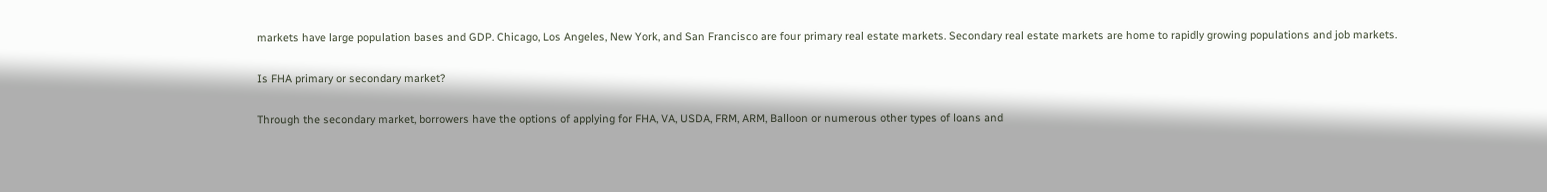markets have large population bases and GDP. Chicago, Los Angeles, New York, and San Francisco are four primary real estate markets. Secondary real estate markets are home to rapidly growing populations and job markets.

Is FHA primary or secondary market?

Through the secondary market, borrowers have the options of applying for FHA, VA, USDA, FRM, ARM, Balloon or numerous other types of loans and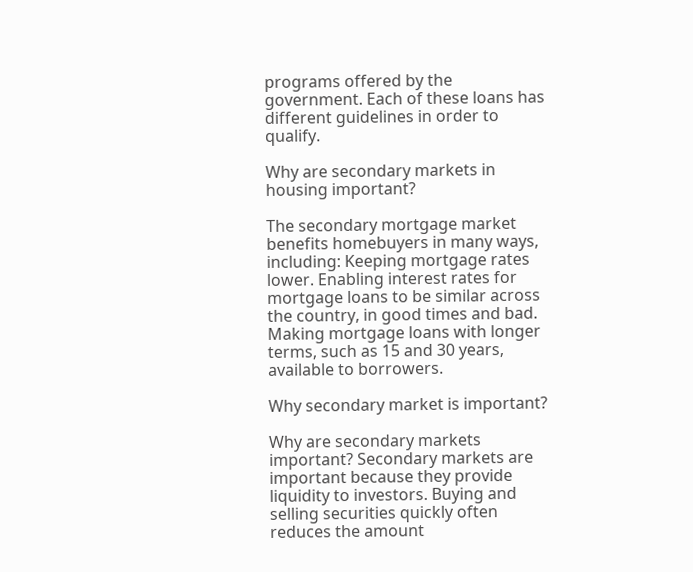programs offered by the government. Each of these loans has different guidelines in order to qualify.

Why are secondary markets in housing important?

The secondary mortgage market benefits homebuyers in many ways, including: Keeping mortgage rates lower. Enabling interest rates for mortgage loans to be similar across the country, in good times and bad. Making mortgage loans with longer terms, such as 15 and 30 years, available to borrowers.

Why secondary market is important?

Why are secondary markets important? Secondary markets are important because they provide liquidity to investors. Buying and selling securities quickly often reduces the amount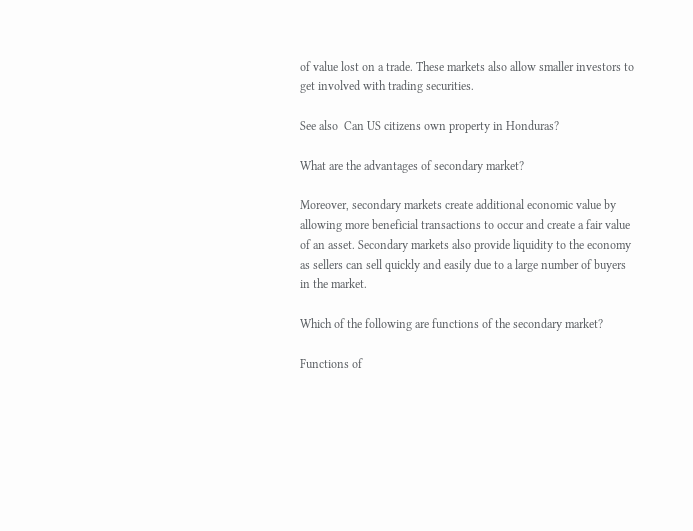of value lost on a trade. These markets also allow smaller investors to get involved with trading securities.

See also  Can US citizens own property in Honduras?

What are the advantages of secondary market?

Moreover, secondary markets create additional economic value by allowing more beneficial transactions to occur and create a fair value of an asset. Secondary markets also provide liquidity to the economy as sellers can sell quickly and easily due to a large number of buyers in the market.

Which of the following are functions of the secondary market?

Functions of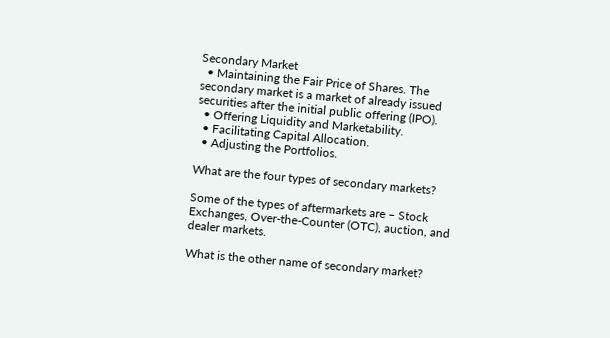Secondary Market
  • Maintaining the Fair Price of Shares. The secondary market is a market of already issued securities after the initial public offering (IPO).
  • Offering Liquidity and Marketability.
  • Facilitating Capital Allocation.
  • Adjusting the Portfolios.

What are the four types of secondary markets?

Some of the types of aftermarkets are – Stock Exchanges, Over-the-Counter (OTC), auction, and dealer markets.

What is the other name of secondary market?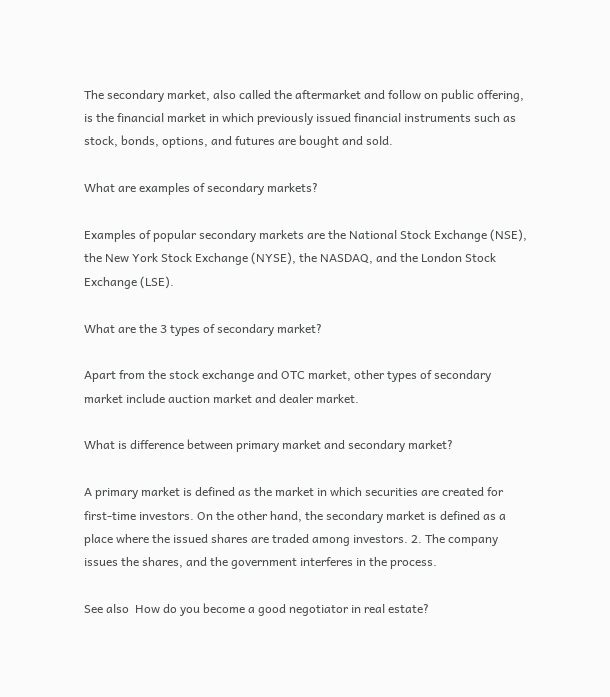The secondary market, also called the aftermarket and follow on public offering, is the financial market in which previously issued financial instruments such as stock, bonds, options, and futures are bought and sold.

What are examples of secondary markets?

Examples of popular secondary markets are the National Stock Exchange (NSE), the New York Stock Exchange (NYSE), the NASDAQ, and the London Stock Exchange (LSE).

What are the 3 types of secondary market?

Apart from the stock exchange and OTC market, other types of secondary market include auction market and dealer market.

What is difference between primary market and secondary market?

A primary market is defined as the market in which securities are created for first-time investors. On the other hand, the secondary market is defined as a place where the issued shares are traded among investors. 2. The company issues the shares, and the government interferes in the process.

See also  How do you become a good negotiator in real estate?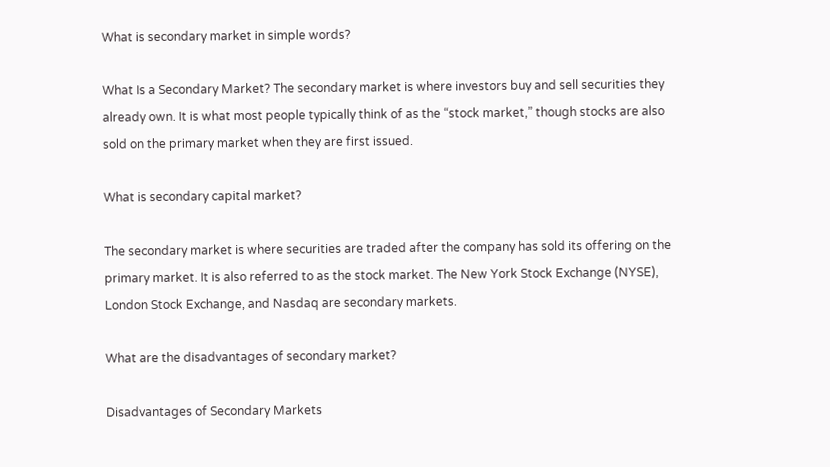What is secondary market in simple words?

What Is a Secondary Market? The secondary market is where investors buy and sell securities they already own. It is what most people typically think of as the “stock market,” though stocks are also sold on the primary market when they are first issued.

What is secondary capital market?

The secondary market is where securities are traded after the company has sold its offering on the primary market. It is also referred to as the stock market. The New York Stock Exchange (NYSE), London Stock Exchange, and Nasdaq are secondary markets.

What are the disadvantages of secondary market?

Disadvantages of Secondary Markets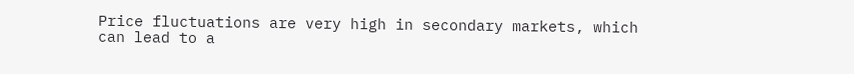Price fluctuations are very high in secondary markets, which can lead to a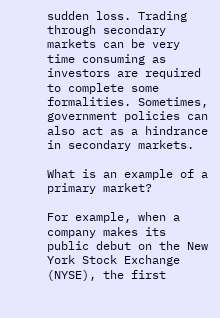sudden loss. Trading through secondary markets can be very time consuming as investors are required to complete some formalities. Sometimes, government policies can also act as a hindrance in secondary markets.

What is an example of a primary market?

For example, when a company makes its public debut on the New York Stock Exchange (NYSE), the first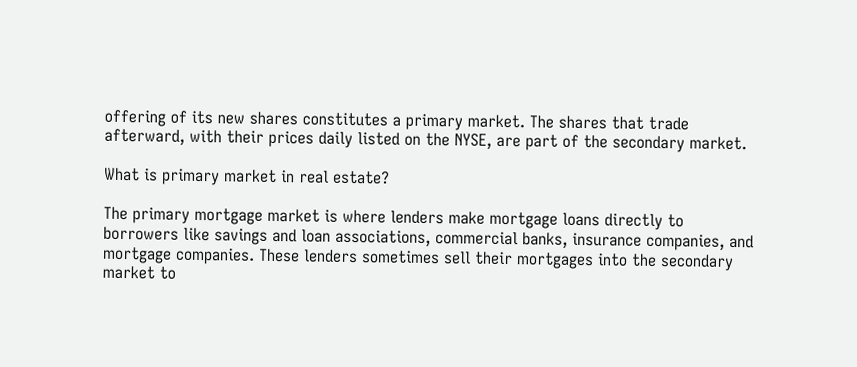offering of its new shares constitutes a primary market. The shares that trade afterward, with their prices daily listed on the NYSE, are part of the secondary market.

What is primary market in real estate?

The primary mortgage market is where lenders make mortgage loans directly to borrowers like savings and loan associations, commercial banks, insurance companies, and mortgage companies. These lenders sometimes sell their mortgages into the secondary market to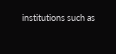institutions such as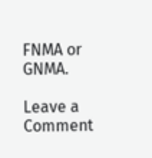FNMA or GNMA.

Leave a Comment